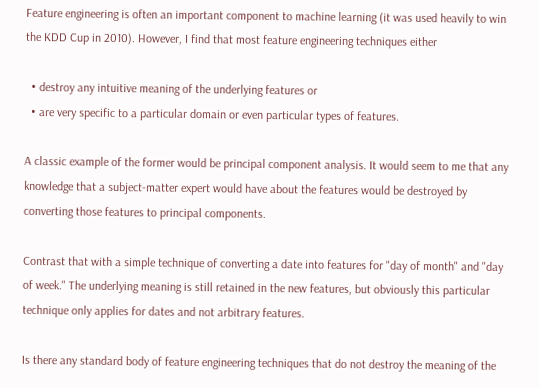Feature engineering is often an important component to machine learning (it was used heavily to win the KDD Cup in 2010). However, I find that most feature engineering techniques either

  • destroy any intuitive meaning of the underlying features or
  • are very specific to a particular domain or even particular types of features.

A classic example of the former would be principal component analysis. It would seem to me that any knowledge that a subject-matter expert would have about the features would be destroyed by converting those features to principal components.

Contrast that with a simple technique of converting a date into features for "day of month" and "day of week." The underlying meaning is still retained in the new features, but obviously this particular technique only applies for dates and not arbitrary features.

Is there any standard body of feature engineering techniques that do not destroy the meaning of the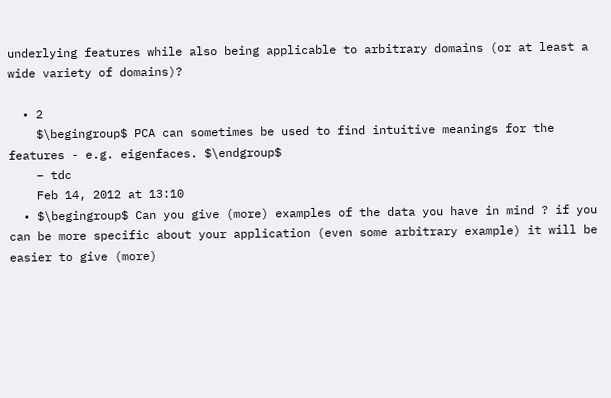underlying features while also being applicable to arbitrary domains (or at least a wide variety of domains)?

  • 2
    $\begingroup$ PCA can sometimes be used to find intuitive meanings for the features - e.g. eigenfaces. $\endgroup$
    – tdc
    Feb 14, 2012 at 13:10
  • $\begingroup$ Can you give (more) examples of the data you have in mind ? if you can be more specific about your application (even some arbitrary example) it will be easier to give (more)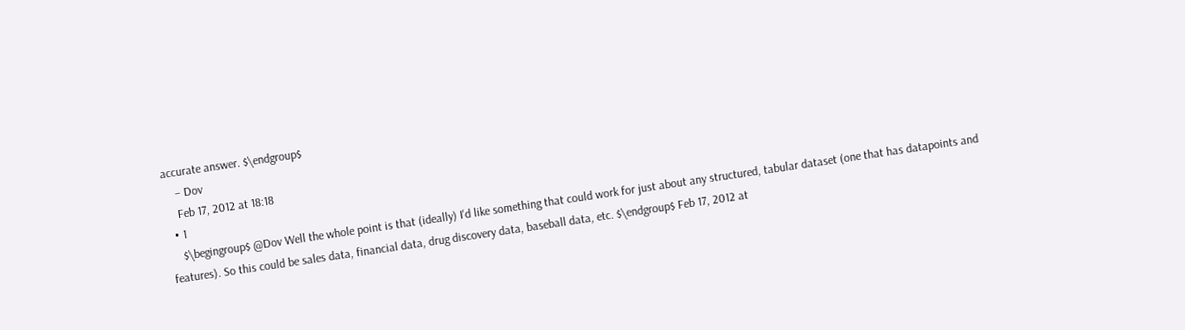accurate answer. $\endgroup$
    – Dov
    Feb 17, 2012 at 18:18
  • 1
    $\begingroup$ @Dov Well the whole point is that (ideally) I'd like something that could work for just about any structured, tabular dataset (one that has datapoints and features). So this could be sales data, financial data, drug discovery data, baseball data, etc. $\endgroup$ Feb 17, 2012 at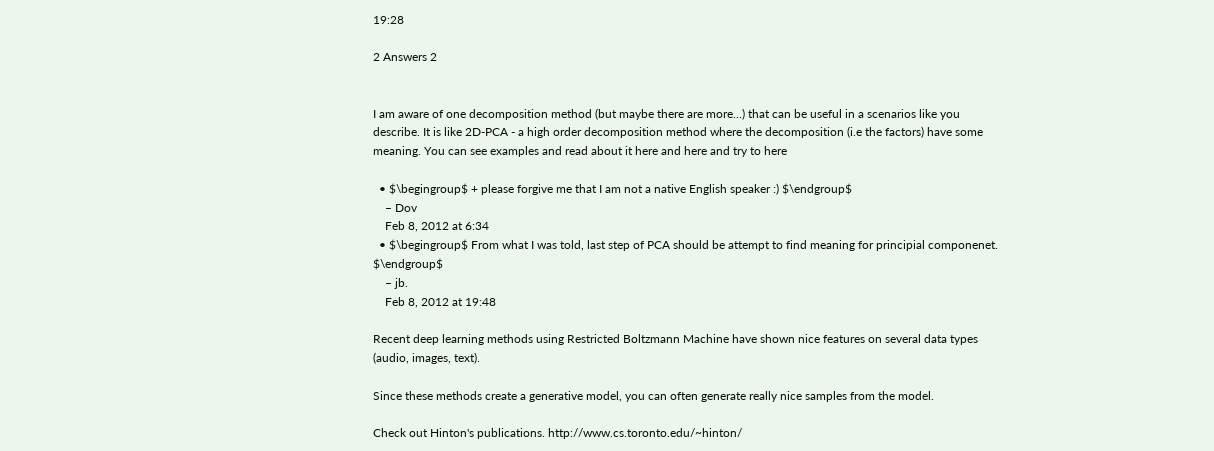19:28

2 Answers 2


I am aware of one decomposition method (but maybe there are more...) that can be useful in a scenarios like you describe. It is like 2D-PCA - a high order decomposition method where the decomposition (i.e the factors) have some meaning. You can see examples and read about it here and here and try to here

  • $\begingroup$ + please forgive me that I am not a native English speaker :) $\endgroup$
    – Dov
    Feb 8, 2012 at 6:34
  • $\begingroup$ From what I was told, last step of PCA should be attempt to find meaning for principial componenet. $\endgroup$
    – jb.
    Feb 8, 2012 at 19:48

Recent deep learning methods using Restricted Boltzmann Machine have shown nice features on several data types (audio, images, text).

Since these methods create a generative model, you can often generate really nice samples from the model.

Check out Hinton's publications. http://www.cs.toronto.edu/~hinton/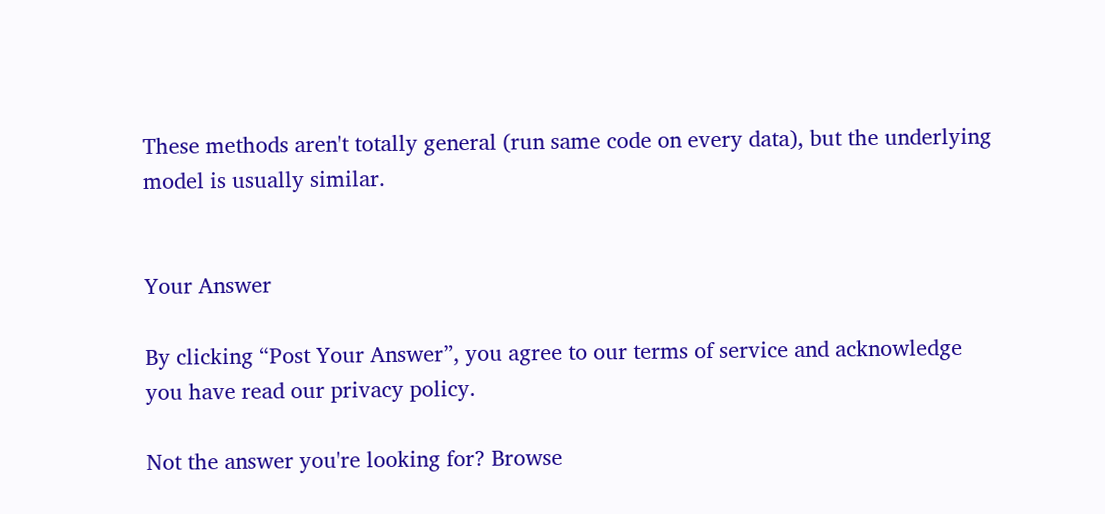These methods aren't totally general (run same code on every data), but the underlying model is usually similar.


Your Answer

By clicking “Post Your Answer”, you agree to our terms of service and acknowledge you have read our privacy policy.

Not the answer you're looking for? Browse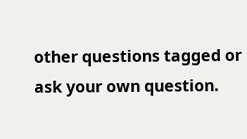other questions tagged or ask your own question.